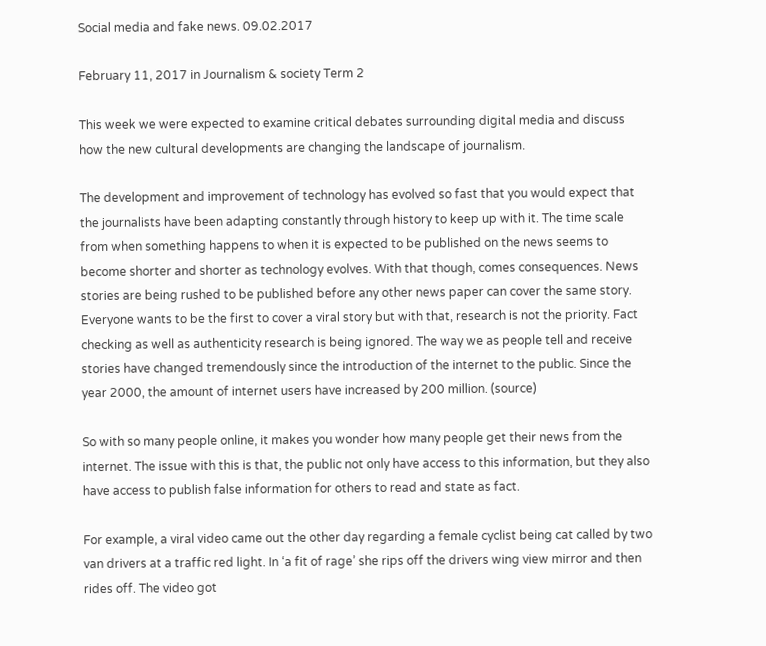Social media and fake news. 09.02.2017

February 11, 2017 in Journalism & society Term 2

This week we were expected to examine critical debates surrounding digital media and discuss how the new cultural developments are changing the landscape of journalism.

The development and improvement of technology has evolved so fast that you would expect that the journalists have been adapting constantly through history to keep up with it. The time scale from when something happens to when it is expected to be published on the news seems to become shorter and shorter as technology evolves. With that though, comes consequences. News stories are being rushed to be published before any other news paper can cover the same story. Everyone wants to be the first to cover a viral story but with that, research is not the priority. Fact checking as well as authenticity research is being ignored. The way we as people tell and receive stories have changed tremendously since the introduction of the internet to the public. Since the year 2000, the amount of internet users have increased by 200 million. (source)

So with so many people online, it makes you wonder how many people get their news from the internet. The issue with this is that, the public not only have access to this information, but they also have access to publish false information for others to read and state as fact.

For example, a viral video came out the other day regarding a female cyclist being cat called by two van drivers at a traffic red light. In ‘a fit of rage’ she rips off the drivers wing view mirror and then rides off. The video got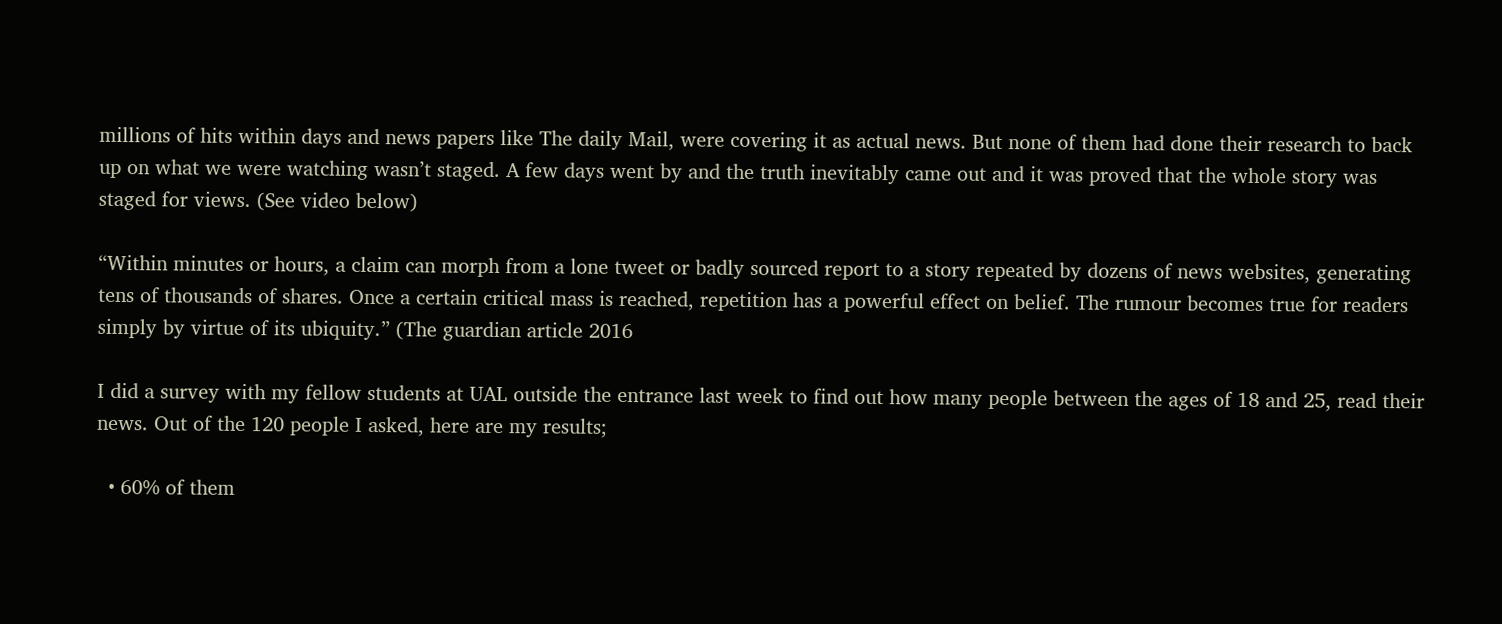millions of hits within days and news papers like The daily Mail, were covering it as actual news. But none of them had done their research to back up on what we were watching wasn’t staged. A few days went by and the truth inevitably came out and it was proved that the whole story was staged for views. (See video below)

“Within minutes or hours, a claim can morph from a lone tweet or badly sourced report to a story repeated by dozens of news websites, generating tens of thousands of shares. Once a certain critical mass is reached, repetition has a powerful effect on belief. The rumour becomes true for readers simply by virtue of its ubiquity.” (The guardian article 2016

I did a survey with my fellow students at UAL outside the entrance last week to find out how many people between the ages of 18 and 25, read their news. Out of the 120 people I asked, here are my results;

  • 60% of them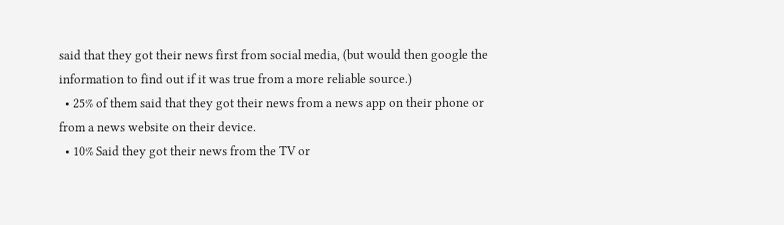said that they got their news first from social media, (but would then google the information to find out if it was true from a more reliable source.)
  • 25% of them said that they got their news from a news app on their phone or from a news website on their device.
  • 10% Said they got their news from the TV or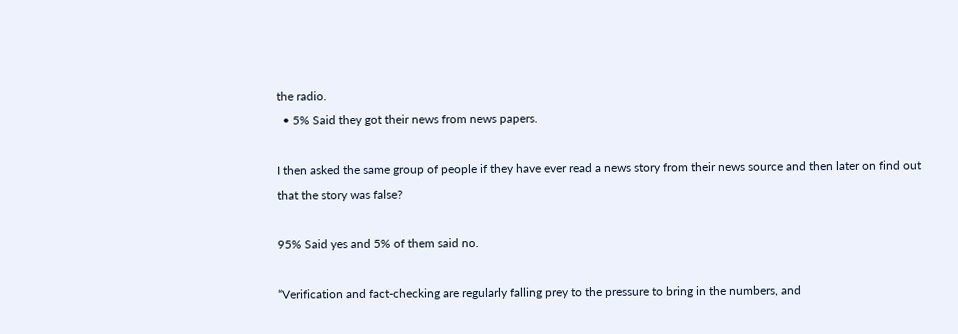the radio.
  • 5% Said they got their news from news papers.

I then asked the same group of people if they have ever read a news story from their news source and then later on find out that the story was false?

95% Said yes and 5% of them said no.

“Verification and fact-checking are regularly falling prey to the pressure to bring in the numbers, and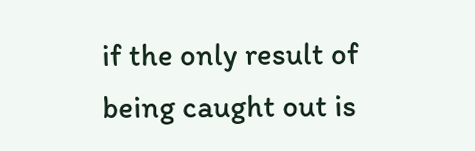if the only result of being caught out is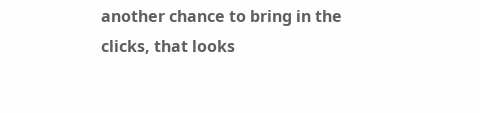another chance to bring in the clicks, that looks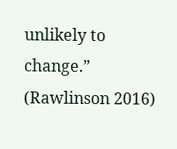unlikely to change.” (Rawlinson 2016)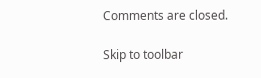Comments are closed.

Skip to toolbar